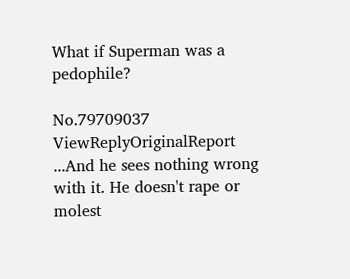What if Superman was a pedophile?

No.79709037 ViewReplyOriginalReport
...And he sees nothing wrong with it. He doesn't rape or molest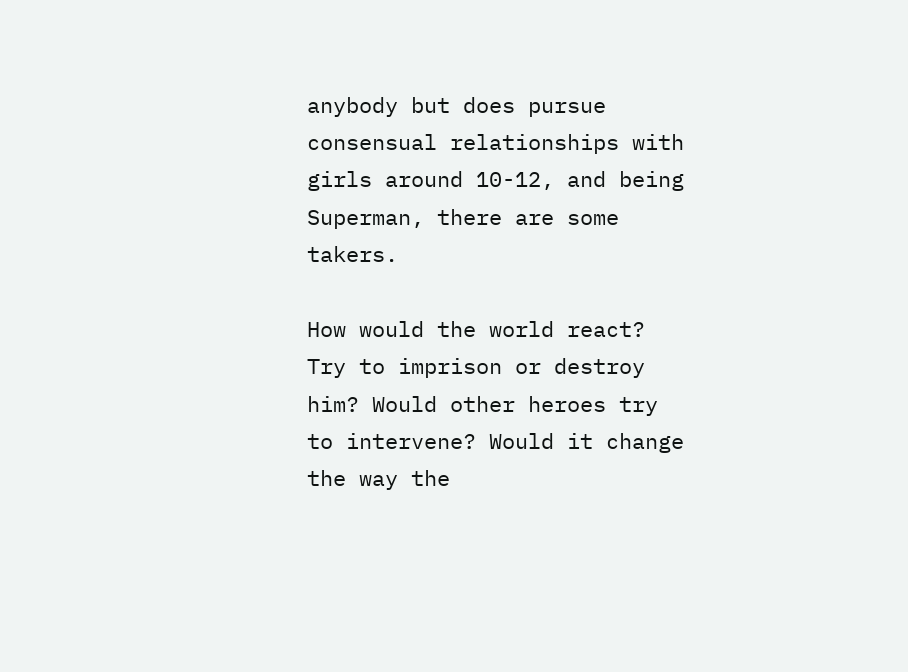anybody but does pursue consensual relationships with girls around 10-12, and being Superman, there are some takers.

How would the world react? Try to imprison or destroy him? Would other heroes try to intervene? Would it change the way the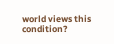world views this condition?